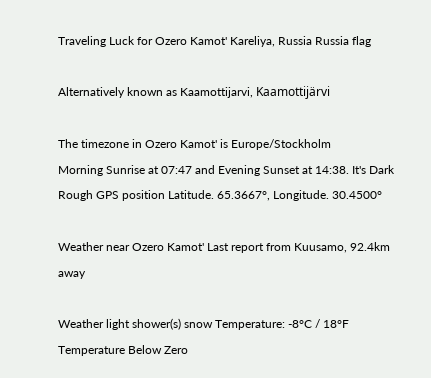Traveling Luck for Ozero Kamot' Kareliya, Russia Russia flag

Alternatively known as Kaamottijarvi, Kaamottijärvi

The timezone in Ozero Kamot' is Europe/Stockholm
Morning Sunrise at 07:47 and Evening Sunset at 14:38. It's Dark
Rough GPS position Latitude. 65.3667°, Longitude. 30.4500°

Weather near Ozero Kamot' Last report from Kuusamo, 92.4km away

Weather light shower(s) snow Temperature: -8°C / 18°F Temperature Below Zero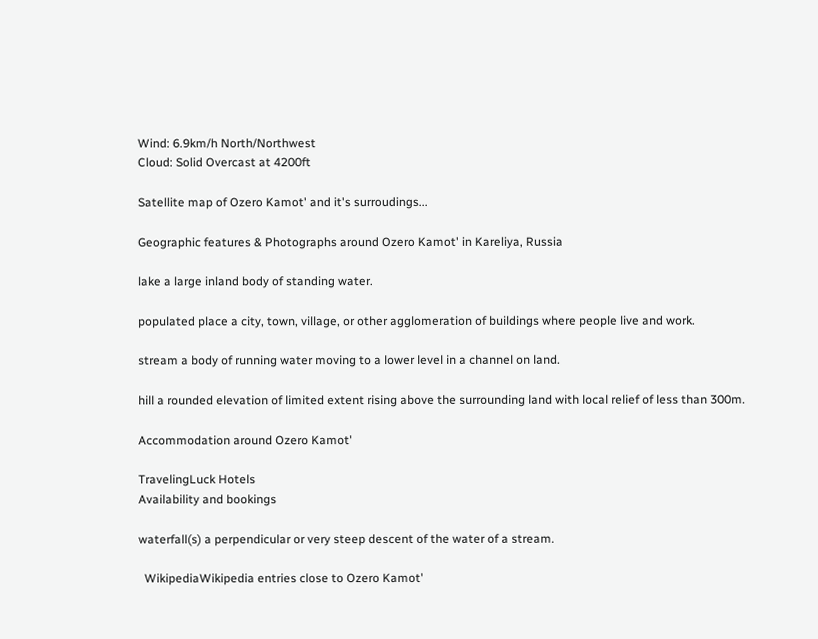Wind: 6.9km/h North/Northwest
Cloud: Solid Overcast at 4200ft

Satellite map of Ozero Kamot' and it's surroudings...

Geographic features & Photographs around Ozero Kamot' in Kareliya, Russia

lake a large inland body of standing water.

populated place a city, town, village, or other agglomeration of buildings where people live and work.

stream a body of running water moving to a lower level in a channel on land.

hill a rounded elevation of limited extent rising above the surrounding land with local relief of less than 300m.

Accommodation around Ozero Kamot'

TravelingLuck Hotels
Availability and bookings

waterfall(s) a perpendicular or very steep descent of the water of a stream.

  WikipediaWikipedia entries close to Ozero Kamot'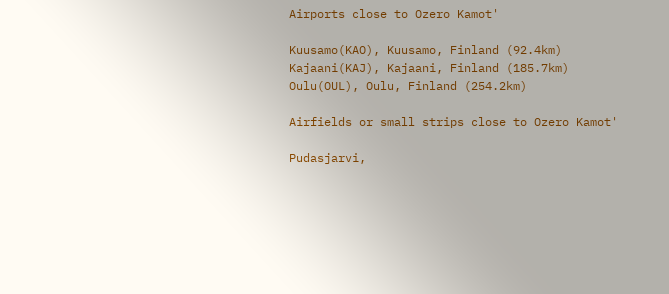Airports close to Ozero Kamot'

Kuusamo(KAO), Kuusamo, Finland (92.4km)
Kajaani(KAJ), Kajaani, Finland (185.7km)
Oulu(OUL), Oulu, Finland (254.2km)

Airfields or small strips close to Ozero Kamot'

Pudasjarvi,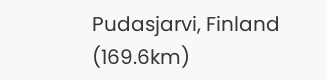Pudasjarvi, Finland (169.6km)